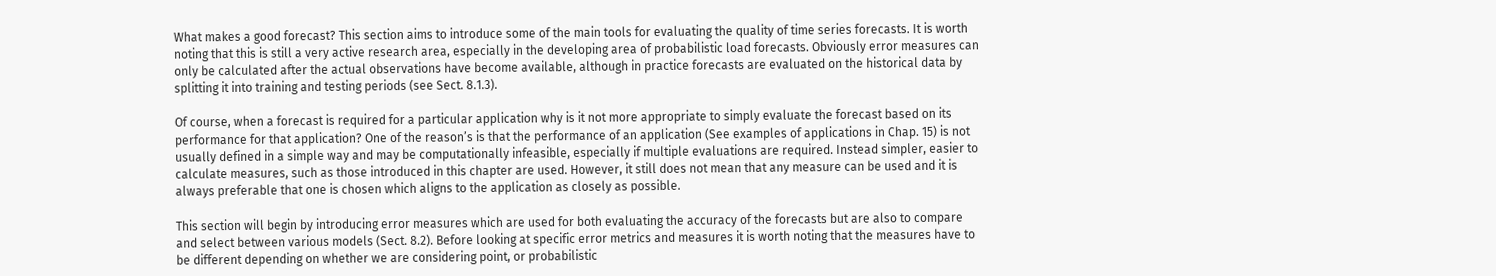What makes a good forecast? This section aims to introduce some of the main tools for evaluating the quality of time series forecasts. It is worth noting that this is still a very active research area, especially in the developing area of probabilistic load forecasts. Obviously error measures can only be calculated after the actual observations have become available, although in practice forecasts are evaluated on the historical data by splitting it into training and testing periods (see Sect. 8.1.3).

Of course, when a forecast is required for a particular application why is it not more appropriate to simply evaluate the forecast based on its performance for that application? One of the reason’s is that the performance of an application (See examples of applications in Chap. 15) is not usually defined in a simple way and may be computationally infeasible, especially if multiple evaluations are required. Instead simpler, easier to calculate measures, such as those introduced in this chapter are used. However, it still does not mean that any measure can be used and it is always preferable that one is chosen which aligns to the application as closely as possible.

This section will begin by introducing error measures which are used for both evaluating the accuracy of the forecasts but are also to compare and select between various models (Sect. 8.2). Before looking at specific error metrics and measures it is worth noting that the measures have to be different depending on whether we are considering point, or probabilistic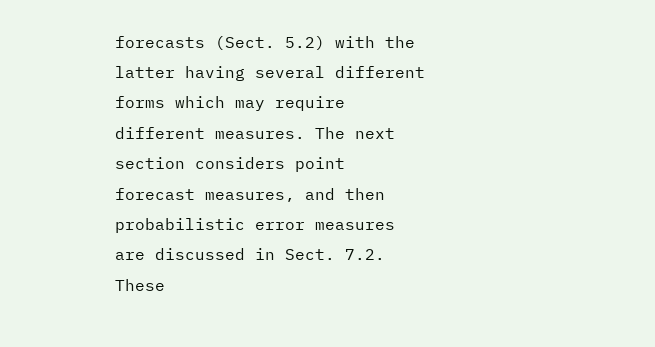forecasts (Sect. 5.2) with the latter having several different forms which may require different measures. The next section considers point forecast measures, and then probabilistic error measures are discussed in Sect. 7.2. These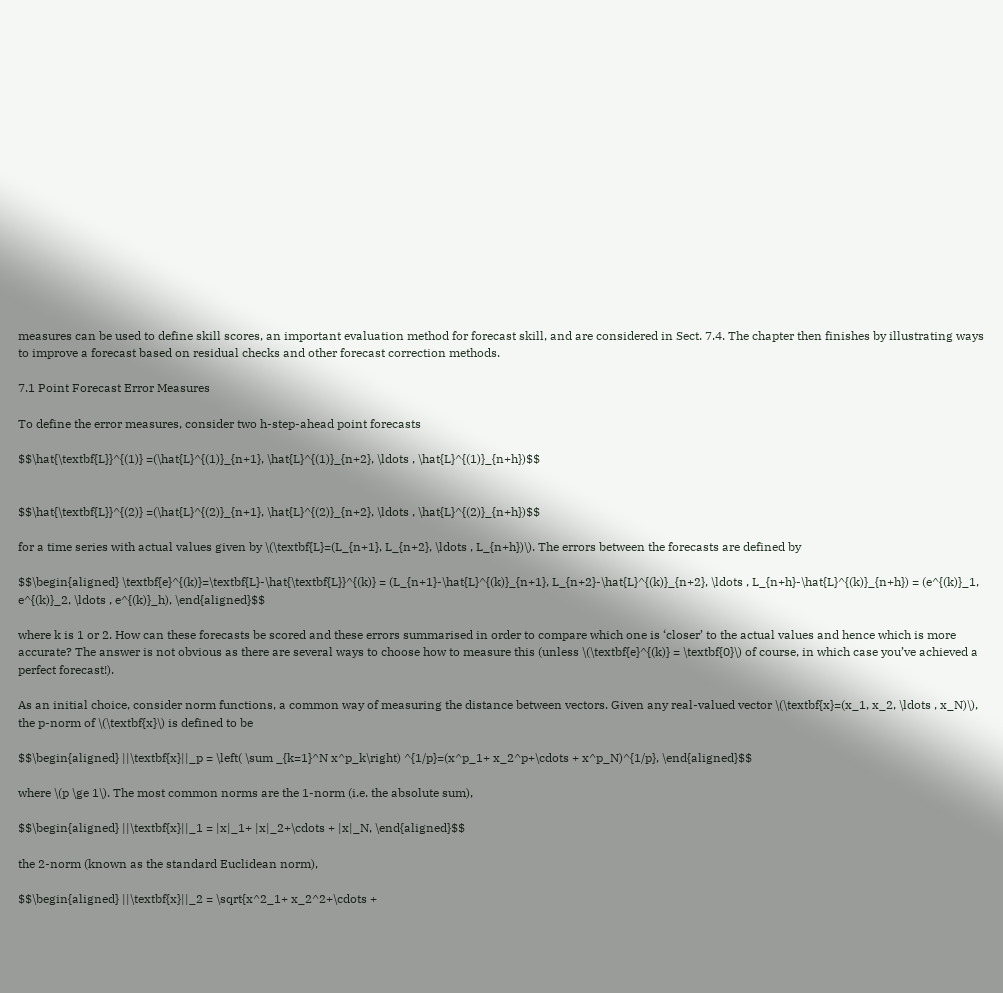measures can be used to define skill scores, an important evaluation method for forecast skill, and are considered in Sect. 7.4. The chapter then finishes by illustrating ways to improve a forecast based on residual checks and other forecast correction methods.

7.1 Point Forecast Error Measures

To define the error measures, consider two h-step-ahead point forecasts

$$\hat{\textbf{L}}^{(1)} =(\hat{L}^{(1)}_{n+1}, \hat{L}^{(1)}_{n+2}, \ldots , \hat{L}^{(1)}_{n+h})$$


$$\hat{\textbf{L}}^{(2)} =(\hat{L}^{(2)}_{n+1}, \hat{L}^{(2)}_{n+2}, \ldots , \hat{L}^{(2)}_{n+h})$$

for a time series with actual values given by \(\textbf{L}=(L_{n+1}, L_{n+2}, \ldots , L_{n+h})\). The errors between the forecasts are defined by

$$\begin{aligned} \textbf{e}^{(k)}=\textbf{L}-\hat{\textbf{L}}^{(k)} = (L_{n+1}-\hat{L}^{(k)}_{n+1}, L_{n+2}-\hat{L}^{(k)}_{n+2}, \ldots , L_{n+h}-\hat{L}^{(k)}_{n+h}) = (e^{(k)}_1, e^{(k)}_2, \ldots , e^{(k)}_h), \end{aligned}$$

where k is 1 or 2. How can these forecasts be scored and these errors summarised in order to compare which one is ‘closer’ to the actual values and hence which is more accurate? The answer is not obvious as there are several ways to choose how to measure this (unless \(\textbf{e}^{(k)} = \textbf{0}\) of course, in which case you’ve achieved a perfect forecast!).

As an initial choice, consider norm functions, a common way of measuring the distance between vectors. Given any real-valued vector \(\textbf{x}=(x_1, x_2, \ldots , x_N)\), the p-norm of \(\textbf{x}\) is defined to be

$$\begin{aligned} ||\textbf{x}||_p = \left( \sum _{k=1}^N x^p_k\right) ^{1/p}=(x^p_1+ x_2^p+\cdots + x^p_N)^{1/p}, \end{aligned}$$

where \(p \ge 1\). The most common norms are the 1-norm (i.e. the absolute sum),

$$\begin{aligned} ||\textbf{x}||_1 = |x|_1+ |x|_2+\cdots + |x|_N, \end{aligned}$$

the 2-norm (known as the standard Euclidean norm),

$$\begin{aligned} ||\textbf{x}||_2 = \sqrt{x^2_1+ x_2^2+\cdots +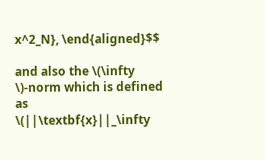x^2_N}, \end{aligned}$$

and also the \(\infty \)-norm which is defined as \(||\textbf{x}||_\infty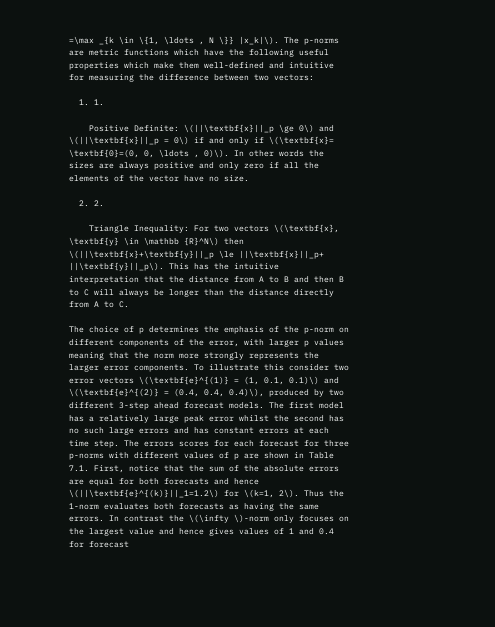=\max _{k \in \{1, \ldots , N \}} |x_k|\). The p-norms are metric functions which have the following useful properties which make them well-defined and intuitive for measuring the difference between two vectors:

  1. 1.

    Positive Definite: \(||\textbf{x}||_p \ge 0\) and \(||\textbf{x}||_p = 0\) if and only if \(\textbf{x}= \textbf{0}=(0, 0, \ldots , 0)\). In other words the sizes are always positive and only zero if all the elements of the vector have no size.

  2. 2.

    Triangle Inequality: For two vectors \(\textbf{x}, \textbf{y} \in \mathbb {R}^N\) then \(||\textbf{x}+\textbf{y}||_p \le ||\textbf{x}||_p+ ||\textbf{y}||_p\). This has the intuitive interpretation that the distance from A to B and then B to C will always be longer than the distance directly from A to C.

The choice of p determines the emphasis of the p-norm on different components of the error, with larger p values meaning that the norm more strongly represents the larger error components. To illustrate this consider two error vectors \(\textbf{e}^{(1)} = (1, 0.1, 0.1)\) and \(\textbf{e}^{(2)} = (0.4, 0.4, 0.4)\), produced by two different 3-step ahead forecast models. The first model has a relatively large peak error whilst the second has no such large errors and has constant errors at each time step. The errors scores for each forecast for three p-norms with different values of p are shown in Table 7.1. First, notice that the sum of the absolute errors are equal for both forecasts and hence \(||\textbf{e}^{(k)}||_1=1.2\) for \(k=1, 2\). Thus the 1-norm evaluates both forecasts as having the same errors. In contrast the \(\infty \)-norm only focuses on the largest value and hence gives values of 1 and 0.4 for forecast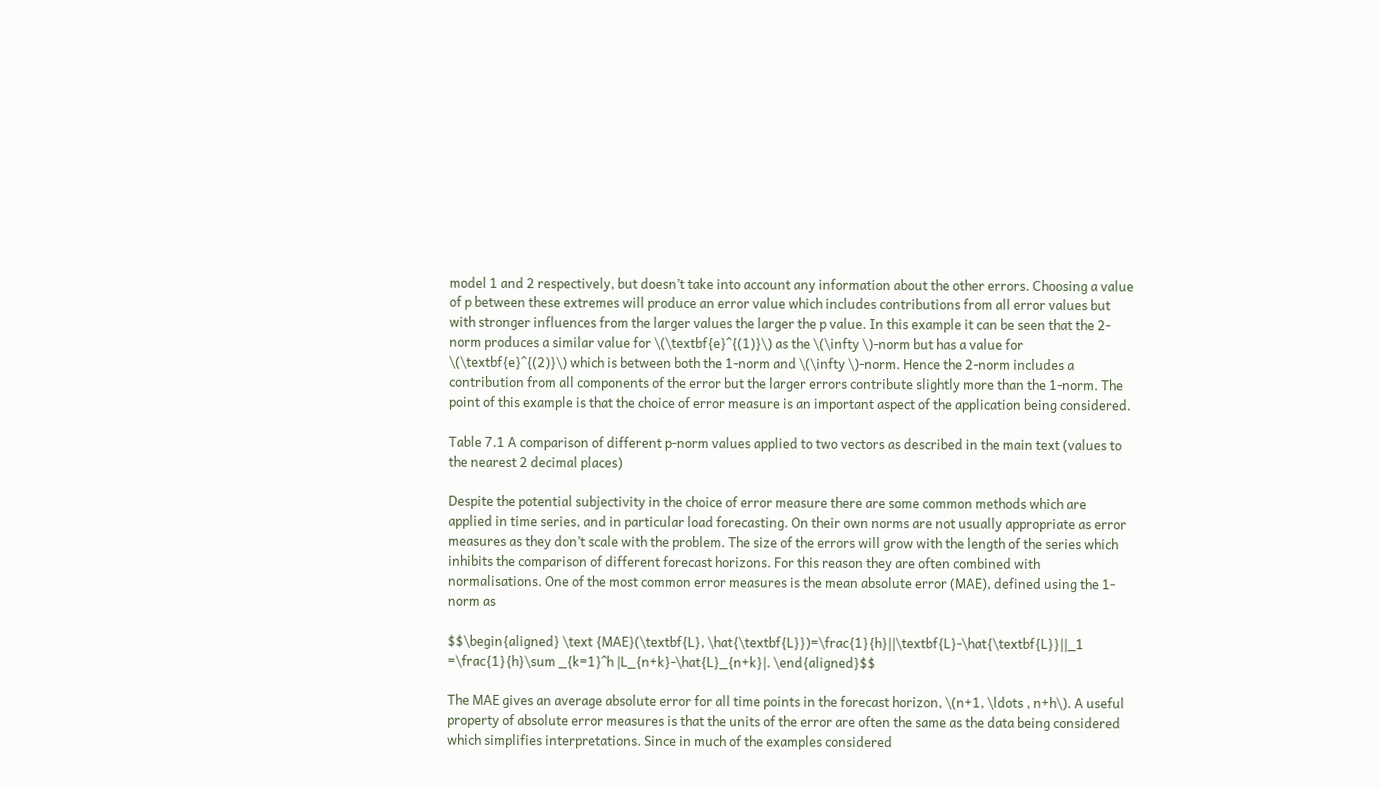model 1 and 2 respectively, but doesn’t take into account any information about the other errors. Choosing a value of p between these extremes will produce an error value which includes contributions from all error values but with stronger influences from the larger values the larger the p value. In this example it can be seen that the 2-norm produces a similar value for \(\textbf{e}^{(1)}\) as the \(\infty \)-norm but has a value for \(\textbf{e}^{(2)}\) which is between both the 1-norm and \(\infty \)-norm. Hence the 2-norm includes a contribution from all components of the error but the larger errors contribute slightly more than the 1-norm. The point of this example is that the choice of error measure is an important aspect of the application being considered.

Table 7.1 A comparison of different p-norm values applied to two vectors as described in the main text (values to the nearest 2 decimal places)

Despite the potential subjectivity in the choice of error measure there are some common methods which are applied in time series, and in particular load forecasting. On their own norms are not usually appropriate as error measures as they don’t scale with the problem. The size of the errors will grow with the length of the series which inhibits the comparison of different forecast horizons. For this reason they are often combined with normalisations. One of the most common error measures is the mean absolute error (MAE), defined using the 1-norm as

$$\begin{aligned} \text {MAE}(\textbf{L}, \hat{\textbf{L}})=\frac{1}{h}||\textbf{L}-\hat{\textbf{L}}||_1 =\frac{1}{h}\sum _{k=1}^h |L_{n+k}-\hat{L}_{n+k}|. \end{aligned}$$

The MAE gives an average absolute error for all time points in the forecast horizon, \(n+1, \ldots , n+h\). A useful property of absolute error measures is that the units of the error are often the same as the data being considered which simplifies interpretations. Since in much of the examples considered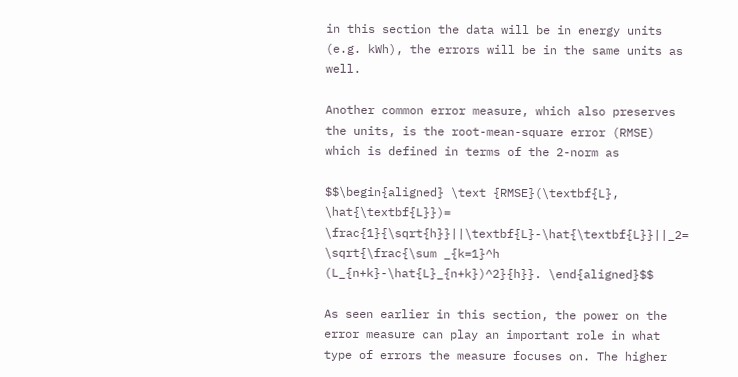in this section the data will be in energy units (e.g. kWh), the errors will be in the same units as well.

Another common error measure, which also preserves the units, is the root-mean-square error (RMSE) which is defined in terms of the 2-norm as

$$\begin{aligned} \text {RMSE}(\textbf{L}, \hat{\textbf{L}})= \frac{1}{\sqrt{h}}||\textbf{L}-\hat{\textbf{L}}||_2= \sqrt{\frac{\sum _{k=1}^h (L_{n+k}-\hat{L}_{n+k})^2}{h}}. \end{aligned}$$

As seen earlier in this section, the power on the error measure can play an important role in what type of errors the measure focuses on. The higher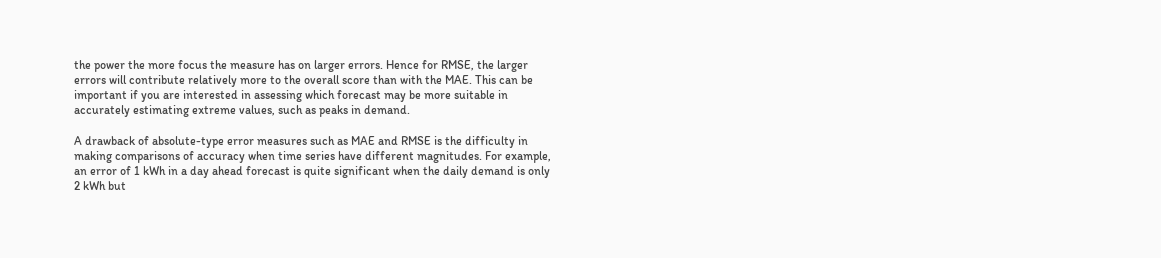the power the more focus the measure has on larger errors. Hence for RMSE, the larger errors will contribute relatively more to the overall score than with the MAE. This can be important if you are interested in assessing which forecast may be more suitable in accurately estimating extreme values, such as peaks in demand.

A drawback of absolute-type error measures such as MAE and RMSE is the difficulty in making comparisons of accuracy when time series have different magnitudes. For example, an error of 1 kWh in a day ahead forecast is quite significant when the daily demand is only 2 kWh but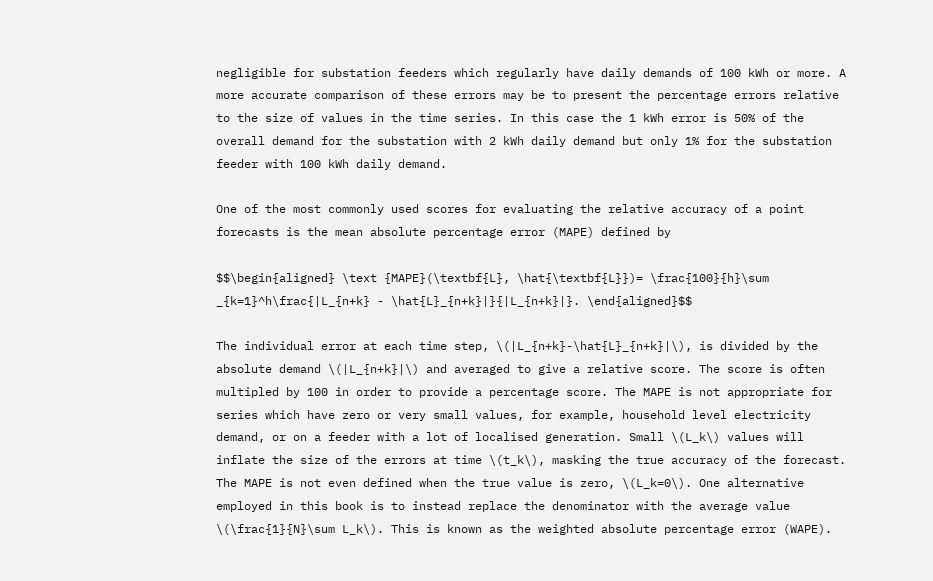negligible for substation feeders which regularly have daily demands of 100 kWh or more. A more accurate comparison of these errors may be to present the percentage errors relative to the size of values in the time series. In this case the 1 kWh error is 50% of the overall demand for the substation with 2 kWh daily demand but only 1% for the substation feeder with 100 kWh daily demand.

One of the most commonly used scores for evaluating the relative accuracy of a point forecasts is the mean absolute percentage error (MAPE) defined by

$$\begin{aligned} \text {MAPE}(\textbf{L}, \hat{\textbf{L}})= \frac{100}{h}\sum _{k=1}^h\frac{|L_{n+k} - \hat{L}_{n+k}|}{|L_{n+k}|}. \end{aligned}$$

The individual error at each time step, \(|L_{n+k}-\hat{L}_{n+k}|\), is divided by the absolute demand \(|L_{n+k}|\) and averaged to give a relative score. The score is often multipled by 100 in order to provide a percentage score. The MAPE is not appropriate for series which have zero or very small values, for example, household level electricity demand, or on a feeder with a lot of localised generation. Small \(L_k\) values will inflate the size of the errors at time \(t_k\), masking the true accuracy of the forecast. The MAPE is not even defined when the true value is zero, \(L_k=0\). One alternative employed in this book is to instead replace the denominator with the average value \(\frac{1}{N}\sum L_k\). This is known as the weighted absolute percentage error (WAPE).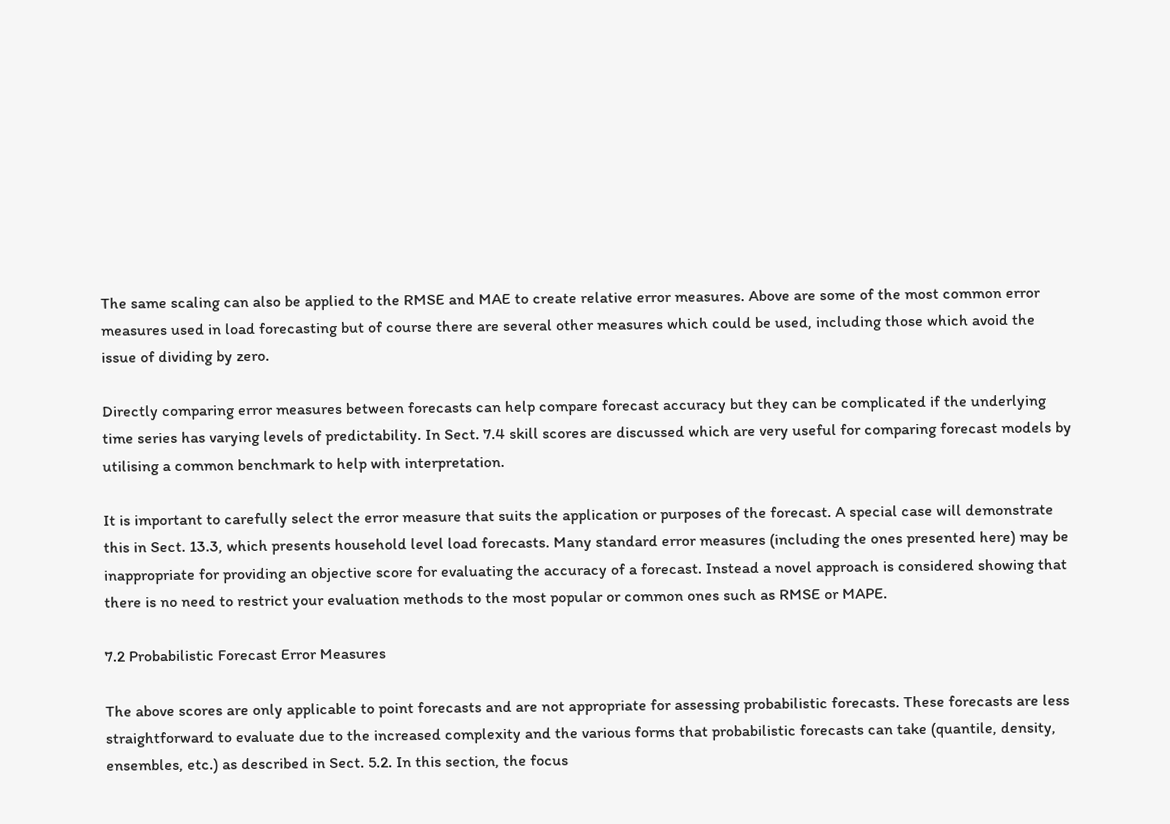The same scaling can also be applied to the RMSE and MAE to create relative error measures. Above are some of the most common error measures used in load forecasting but of course there are several other measures which could be used, including those which avoid the issue of dividing by zero.

Directly comparing error measures between forecasts can help compare forecast accuracy but they can be complicated if the underlying time series has varying levels of predictability. In Sect. 7.4 skill scores are discussed which are very useful for comparing forecast models by utilising a common benchmark to help with interpretation.

It is important to carefully select the error measure that suits the application or purposes of the forecast. A special case will demonstrate this in Sect. 13.3, which presents household level load forecasts. Many standard error measures (including the ones presented here) may be inappropriate for providing an objective score for evaluating the accuracy of a forecast. Instead a novel approach is considered showing that there is no need to restrict your evaluation methods to the most popular or common ones such as RMSE or MAPE.

7.2 Probabilistic Forecast Error Measures

The above scores are only applicable to point forecasts and are not appropriate for assessing probabilistic forecasts. These forecasts are less straightforward to evaluate due to the increased complexity and the various forms that probabilistic forecasts can take (quantile, density, ensembles, etc.) as described in Sect. 5.2. In this section, the focus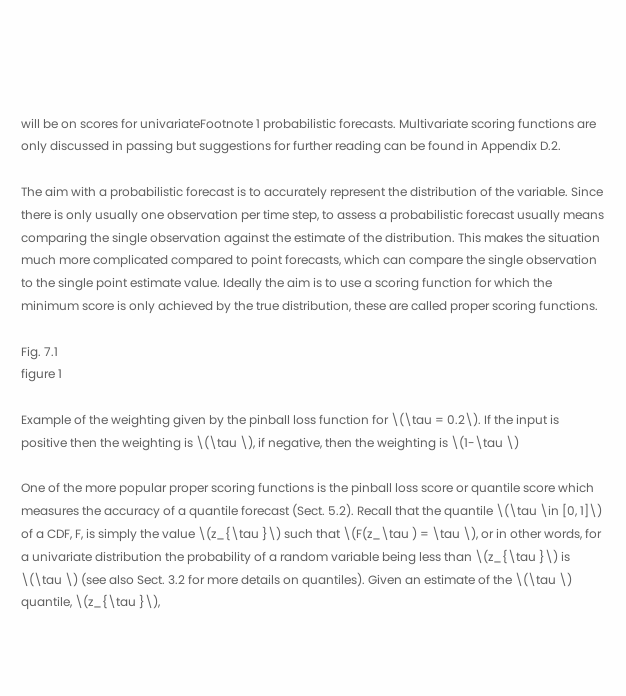will be on scores for univariateFootnote 1 probabilistic forecasts. Multivariate scoring functions are only discussed in passing but suggestions for further reading can be found in Appendix D.2.

The aim with a probabilistic forecast is to accurately represent the distribution of the variable. Since there is only usually one observation per time step, to assess a probabilistic forecast usually means comparing the single observation against the estimate of the distribution. This makes the situation much more complicated compared to point forecasts, which can compare the single observation to the single point estimate value. Ideally the aim is to use a scoring function for which the minimum score is only achieved by the true distribution, these are called proper scoring functions.

Fig. 7.1
figure 1

Example of the weighting given by the pinball loss function for \(\tau = 0.2\). If the input is positive then the weighting is \(\tau \), if negative, then the weighting is \(1-\tau \)

One of the more popular proper scoring functions is the pinball loss score or quantile score which measures the accuracy of a quantile forecast (Sect. 5.2). Recall that the quantile \(\tau \in [0, 1]\) of a CDF, F, is simply the value \(z_{\tau }\) such that \(F(z_\tau ) = \tau \), or in other words, for a univariate distribution the probability of a random variable being less than \(z_{\tau }\) is \(\tau \) (see also Sect. 3.2 for more details on quantiles). Given an estimate of the \(\tau \) quantile, \(z_{\tau }\),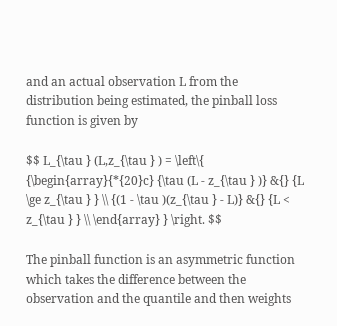and an actual observation L from the distribution being estimated, the pinball loss function is given by

$$ L_{\tau } (L,z_{\tau } ) = \left\{ {\begin{array}{*{20}c} {\tau (L - z_{\tau } )} &{} {L \ge z_{\tau } } \\ {(1 - \tau )(z_{\tau } - L)} &{} {L < z_{\tau } } \\ \end{array} } \right. $$

The pinball function is an asymmetric function which takes the difference between the observation and the quantile and then weights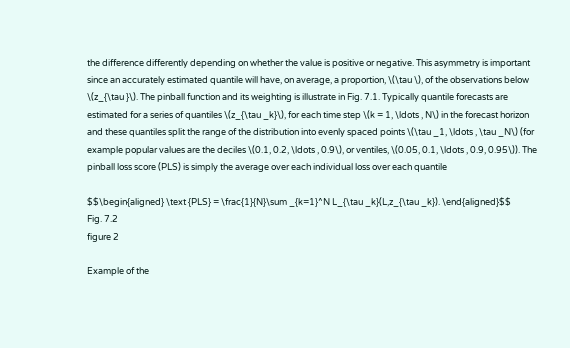the difference differently depending on whether the value is positive or negative. This asymmetry is important since an accurately estimated quantile will have, on average, a proportion, \(\tau \), of the observations below \(z_{\tau }\). The pinball function and its weighting is illustrate in Fig. 7.1. Typically quantile forecasts are estimated for a series of quantiles \(z_{\tau _k}\), for each time step \(k = 1, \ldots , N\) in the forecast horizon and these quantiles split the range of the distribution into evenly spaced points \(\tau _1, \ldots , \tau _N\) (for example popular values are the deciles \(0.1, 0.2, \ldots , 0.9\), or ventiles, \(0.05, 0.1, \ldots , 0.9, 0.95\)). The pinball loss score (PLS) is simply the average over each individual loss over each quantile

$$\begin{aligned} \text {PLS} = \frac{1}{N}\sum _{k=1}^N L_{\tau _k}(L,z_{\tau _k}). \end{aligned}$$
Fig. 7.2
figure 2

Example of the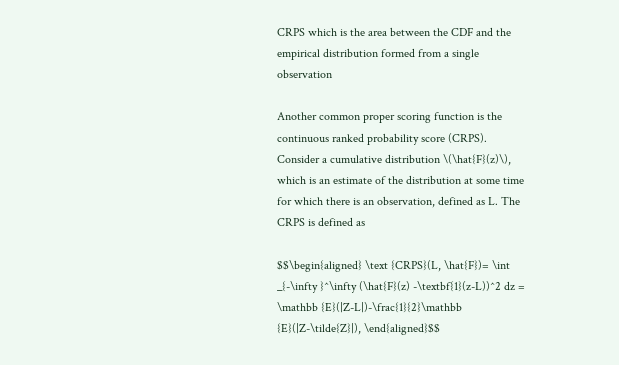CRPS which is the area between the CDF and the empirical distribution formed from a single observation

Another common proper scoring function is the continuous ranked probability score (CRPS). Consider a cumulative distribution \(\hat{F}(z)\), which is an estimate of the distribution at some time for which there is an observation, defined as L. The CRPS is defined as

$$\begin{aligned} \text {CRPS}(L, \hat{F})= \int _{-\infty }^\infty (\hat{F}(z) -\textbf{1}(z-L))^2 dz = \mathbb {E}(|Z-L|)-\frac{1}{2}\mathbb {E}(|Z-\tilde{Z}|), \end{aligned}$$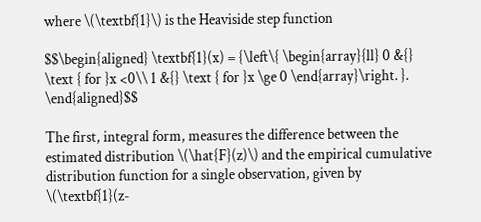where \(\textbf{1}\) is the Heaviside step function

$$\begin{aligned} \textbf{1}(x) = {\left\{ \begin{array}{ll} 0 &{} \text { for }x <0\\ 1 &{} \text { for }x \ge 0 \end{array}\right. }. \end{aligned}$$

The first, integral form, measures the difference between the estimated distribution \(\hat{F}(z)\) and the empirical cumulative distribution function for a single observation, given by \(\textbf{1}(z-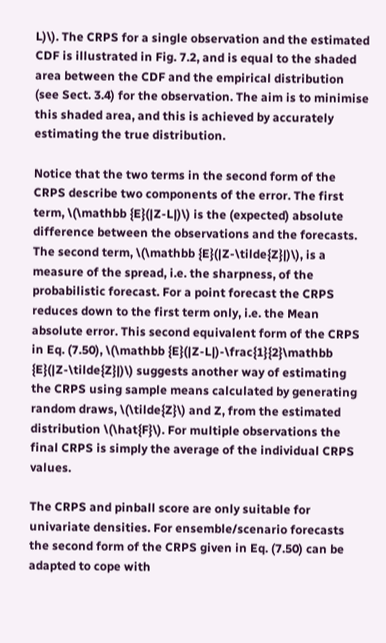L)\). The CRPS for a single observation and the estimated CDF is illustrated in Fig. 7.2, and is equal to the shaded area between the CDF and the empirical distribution (see Sect. 3.4) for the observation. The aim is to minimise this shaded area, and this is achieved by accurately estimating the true distribution.

Notice that the two terms in the second form of the CRPS describe two components of the error. The first term, \(\mathbb {E}(|Z-L|)\) is the (expected) absolute difference between the observations and the forecasts. The second term, \(\mathbb {E}(|Z-\tilde{Z}|)\), is a measure of the spread, i.e. the sharpness, of the probabilistic forecast. For a point forecast the CRPS reduces down to the first term only, i.e. the Mean absolute error. This second equivalent form of the CRPS in Eq. (7.50), \(\mathbb {E}(|Z-L|)-\frac{1}{2}\mathbb {E}(|Z-\tilde{Z}|)\) suggests another way of estimating the CRPS using sample means calculated by generating random draws, \(\tilde{Z}\) and Z, from the estimated distribution \(\hat{F}\). For multiple observations the final CRPS is simply the average of the individual CRPS values.

The CRPS and pinball score are only suitable for univariate densities. For ensemble/scenario forecasts the second form of the CRPS given in Eq. (7.50) can be adapted to cope with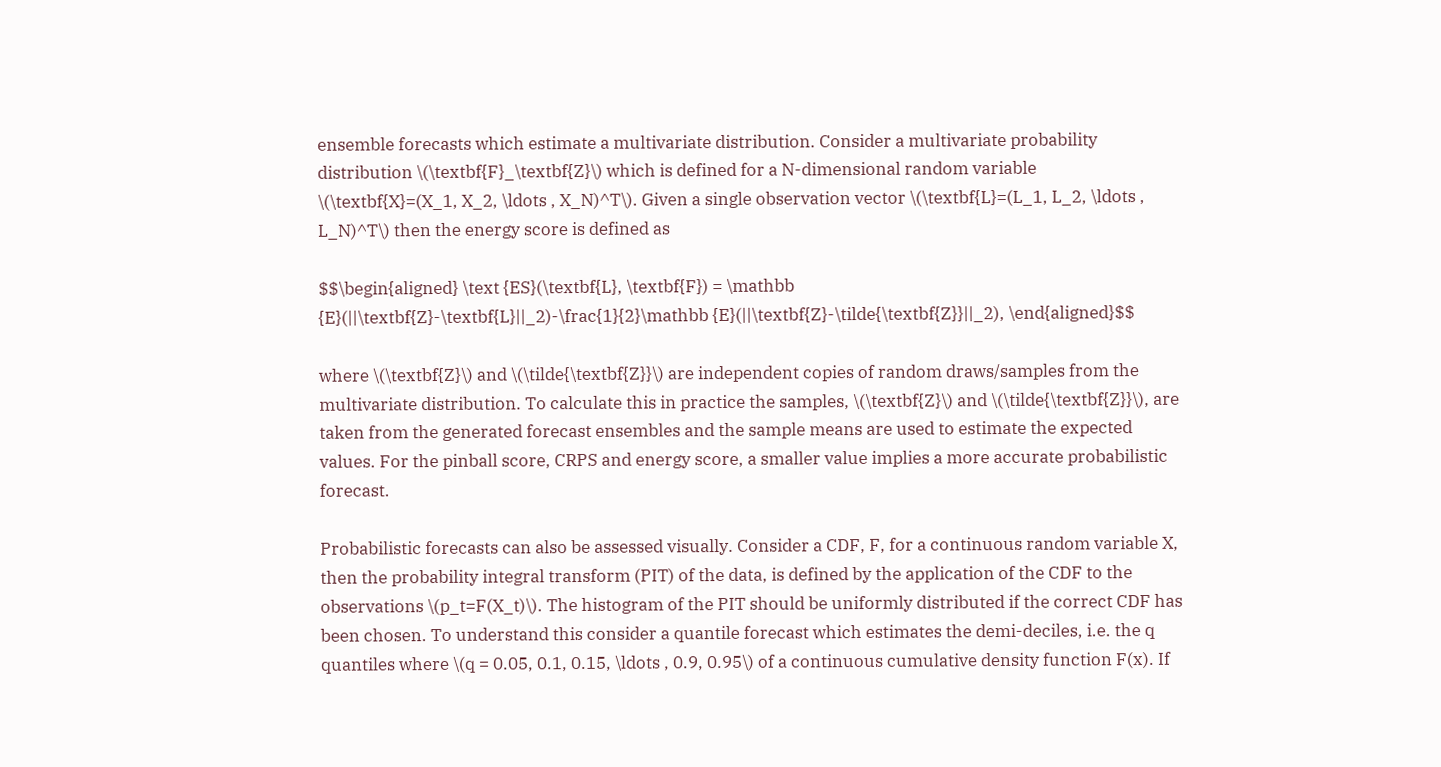ensemble forecasts which estimate a multivariate distribution. Consider a multivariate probability distribution \(\textbf{F}_\textbf{Z}\) which is defined for a N-dimensional random variable \(\textbf{X}=(X_1, X_2, \ldots , X_N)^T\). Given a single observation vector \(\textbf{L}=(L_1, L_2, \ldots , L_N)^T\) then the energy score is defined as

$$\begin{aligned} \text {ES}(\textbf{L}, \textbf{F}) = \mathbb {E}(||\textbf{Z}-\textbf{L}||_2)-\frac{1}{2}\mathbb {E}(||\textbf{Z}-\tilde{\textbf{Z}}||_2), \end{aligned}$$

where \(\textbf{Z}\) and \(\tilde{\textbf{Z}}\) are independent copies of random draws/samples from the multivariate distribution. To calculate this in practice the samples, \(\textbf{Z}\) and \(\tilde{\textbf{Z}}\), are taken from the generated forecast ensembles and the sample means are used to estimate the expected values. For the pinball score, CRPS and energy score, a smaller value implies a more accurate probabilistic forecast.

Probabilistic forecasts can also be assessed visually. Consider a CDF, F, for a continuous random variable X, then the probability integral transform (PIT) of the data, is defined by the application of the CDF to the observations \(p_t=F(X_t)\). The histogram of the PIT should be uniformly distributed if the correct CDF has been chosen. To understand this consider a quantile forecast which estimates the demi-deciles, i.e. the q quantiles where \(q = 0.05, 0.1, 0.15, \ldots , 0.9, 0.95\) of a continuous cumulative density function F(x). If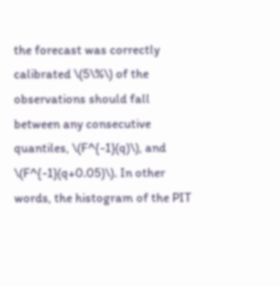the forecast was correctly calibrated \(5\%\) of the observations should fall between any consecutive quantiles, \(F^{-1}(q)\), and \(F^{-1}(q+0.05)\). In other words, the histogram of the PIT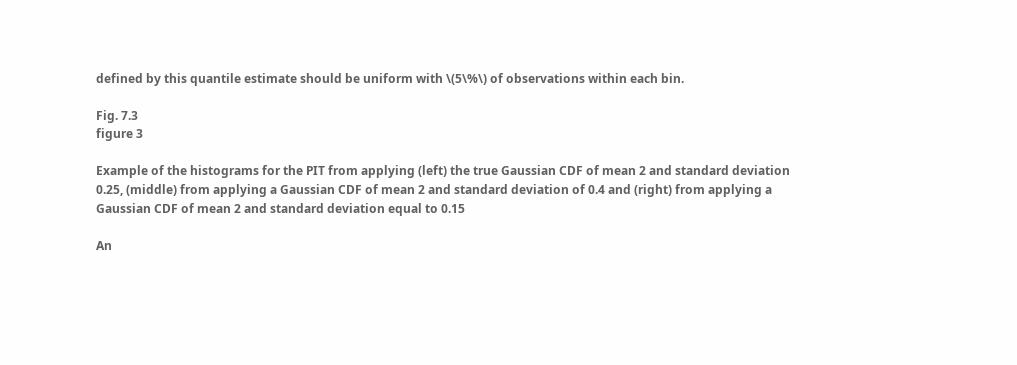defined by this quantile estimate should be uniform with \(5\%\) of observations within each bin.

Fig. 7.3
figure 3

Example of the histograms for the PIT from applying (left) the true Gaussian CDF of mean 2 and standard deviation 0.25, (middle) from applying a Gaussian CDF of mean 2 and standard deviation of 0.4 and (right) from applying a Gaussian CDF of mean 2 and standard deviation equal to 0.15

An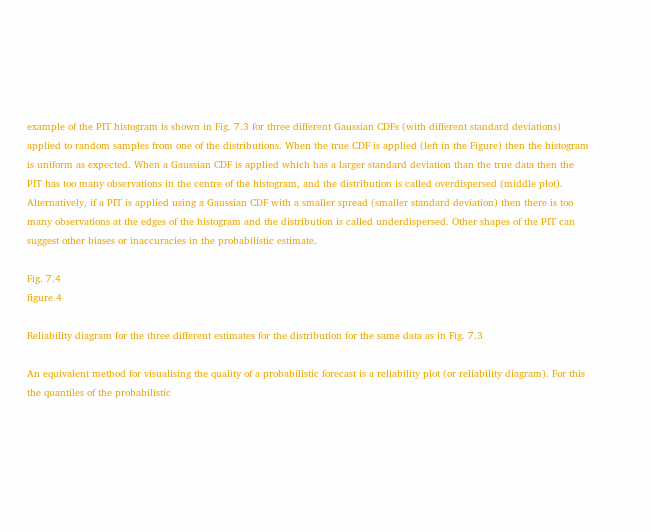example of the PIT histogram is shown in Fig. 7.3 for three different Gaussian CDFs (with different standard deviations) applied to random samples from one of the distributions. When the true CDF is applied (left in the Figure) then the histogram is uniform as expected. When a Gaussian CDF is applied which has a larger standard deviation than the true data then the PIT has too many observations in the centre of the histogram, and the distribution is called overdispersed (middle plot). Alternatively, if a PIT is applied using a Gaussian CDF with a smaller spread (smaller standard deviation) then there is too many observations at the edges of the histogram and the distribution is called underdispersed. Other shapes of the PIT can suggest other biases or inaccuracies in the probabilistic estimate.

Fig. 7.4
figure 4

Reliability diagram for the three different estimates for the distribution for the same data as in Fig. 7.3

An equivalent method for visualising the quality of a probabilistic forecast is a reliability plot (or reliability diagram). For this the quantiles of the probabilistic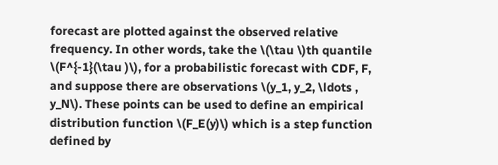forecast are plotted against the observed relative frequency. In other words, take the \(\tau \)th quantile \(F^{-1}(\tau )\), for a probabilistic forecast with CDF, F, and suppose there are observations \(y_1, y_2, \ldots , y_N\). These points can be used to define an empirical distribution function \(F_E(y)\) which is a step function defined by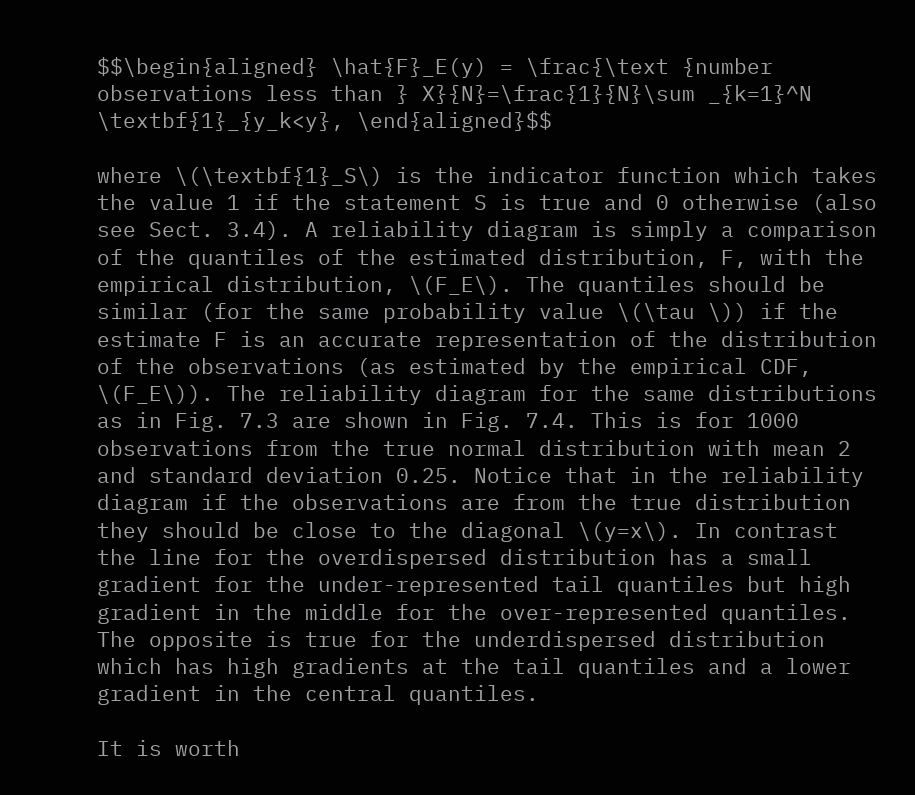$$\begin{aligned} \hat{F}_E(y) = \frac{\text {number observations less than } X}{N}=\frac{1}{N}\sum _{k=1}^N \textbf{1}_{y_k<y}, \end{aligned}$$

where \(\textbf{1}_S\) is the indicator function which takes the value 1 if the statement S is true and 0 otherwise (also see Sect. 3.4). A reliability diagram is simply a comparison of the quantiles of the estimated distribution, F, with the empirical distribution, \(F_E\). The quantiles should be similar (for the same probability value \(\tau \)) if the estimate F is an accurate representation of the distribution of the observations (as estimated by the empirical CDF, \(F_E\)). The reliability diagram for the same distributions as in Fig. 7.3 are shown in Fig. 7.4. This is for 1000 observations from the true normal distribution with mean 2 and standard deviation 0.25. Notice that in the reliability diagram if the observations are from the true distribution they should be close to the diagonal \(y=x\). In contrast the line for the overdispersed distribution has a small gradient for the under-represented tail quantiles but high gradient in the middle for the over-represented quantiles. The opposite is true for the underdispersed distribution which has high gradients at the tail quantiles and a lower gradient in the central quantiles.

It is worth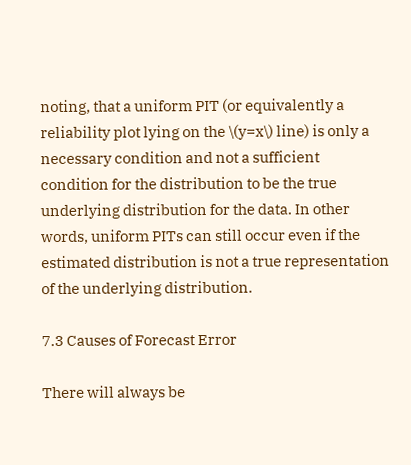noting, that a uniform PIT (or equivalently a reliability plot lying on the \(y=x\) line) is only a necessary condition and not a sufficient condition for the distribution to be the true underlying distribution for the data. In other words, uniform PITs can still occur even if the estimated distribution is not a true representation of the underlying distribution.

7.3 Causes of Forecast Error

There will always be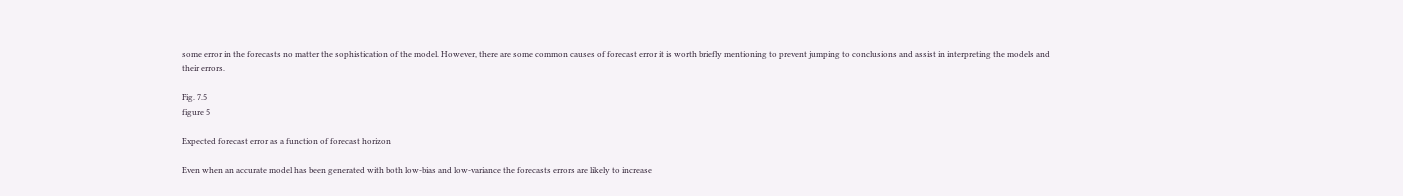some error in the forecasts no matter the sophistication of the model. However, there are some common causes of forecast error it is worth briefly mentioning to prevent jumping to conclusions and assist in interpreting the models and their errors.

Fig. 7.5
figure 5

Expected forecast error as a function of forecast horizon

Even when an accurate model has been generated with both low-bias and low-variance the forecasts errors are likely to increase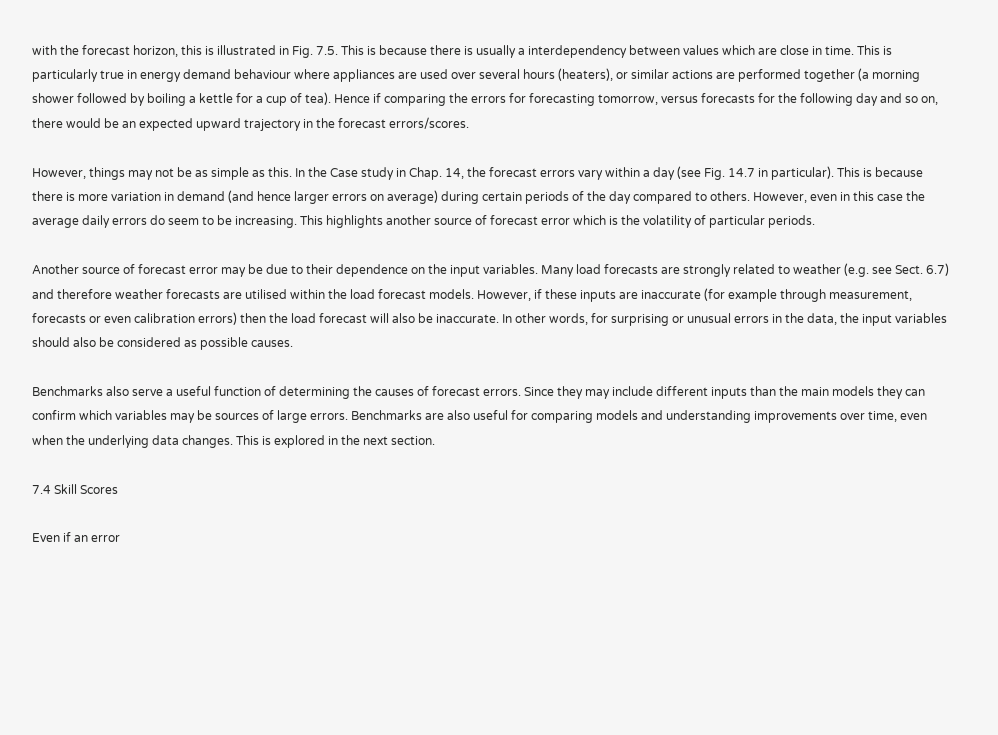with the forecast horizon, this is illustrated in Fig. 7.5. This is because there is usually a interdependency between values which are close in time. This is particularly true in energy demand behaviour where appliances are used over several hours (heaters), or similar actions are performed together (a morning shower followed by boiling a kettle for a cup of tea). Hence if comparing the errors for forecasting tomorrow, versus forecasts for the following day and so on, there would be an expected upward trajectory in the forecast errors/scores.

However, things may not be as simple as this. In the Case study in Chap. 14, the forecast errors vary within a day (see Fig. 14.7 in particular). This is because there is more variation in demand (and hence larger errors on average) during certain periods of the day compared to others. However, even in this case the average daily errors do seem to be increasing. This highlights another source of forecast error which is the volatility of particular periods.

Another source of forecast error may be due to their dependence on the input variables. Many load forecasts are strongly related to weather (e.g. see Sect. 6.7) and therefore weather forecasts are utilised within the load forecast models. However, if these inputs are inaccurate (for example through measurement, forecasts or even calibration errors) then the load forecast will also be inaccurate. In other words, for surprising or unusual errors in the data, the input variables should also be considered as possible causes.

Benchmarks also serve a useful function of determining the causes of forecast errors. Since they may include different inputs than the main models they can confirm which variables may be sources of large errors. Benchmarks are also useful for comparing models and understanding improvements over time, even when the underlying data changes. This is explored in the next section.

7.4 Skill Scores

Even if an error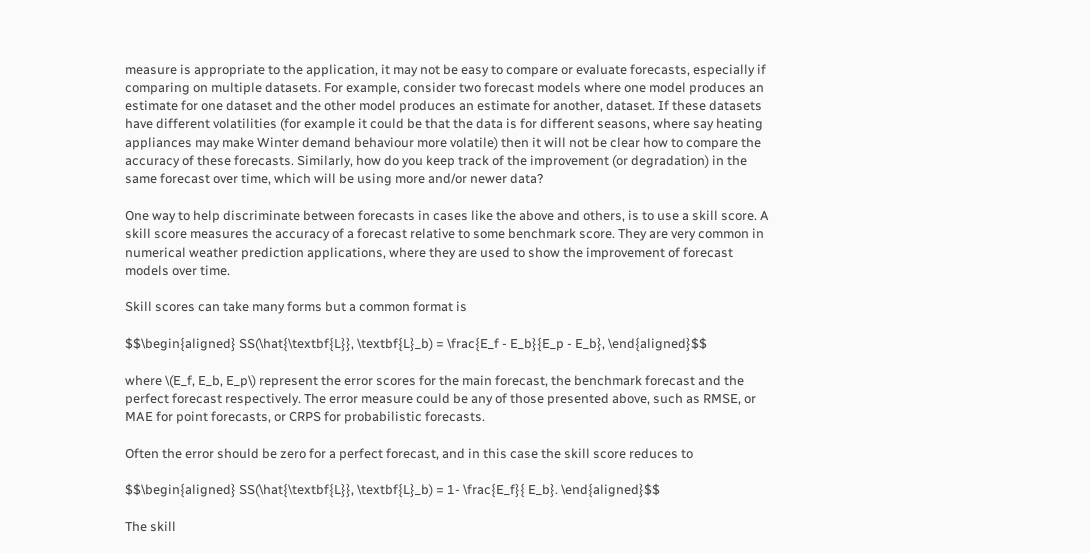measure is appropriate to the application, it may not be easy to compare or evaluate forecasts, especially if comparing on multiple datasets. For example, consider two forecast models where one model produces an estimate for one dataset and the other model produces an estimate for another, dataset. If these datasets have different volatilities (for example it could be that the data is for different seasons, where say heating appliances may make Winter demand behaviour more volatile) then it will not be clear how to compare the accuracy of these forecasts. Similarly, how do you keep track of the improvement (or degradation) in the same forecast over time, which will be using more and/or newer data?

One way to help discriminate between forecasts in cases like the above and others, is to use a skill score. A skill score measures the accuracy of a forecast relative to some benchmark score. They are very common in numerical weather prediction applications, where they are used to show the improvement of forecast models over time.

Skill scores can take many forms but a common format is

$$\begin{aligned} SS(\hat{\textbf{L}}, \textbf{L}_b) = \frac{E_f - E_b}{E_p - E_b}, \end{aligned}$$

where \(E_f, E_b, E_p\) represent the error scores for the main forecast, the benchmark forecast and the perfect forecast respectively. The error measure could be any of those presented above, such as RMSE, or MAE for point forecasts, or CRPS for probabilistic forecasts.

Often the error should be zero for a perfect forecast, and in this case the skill score reduces to

$$\begin{aligned} SS(\hat{\textbf{L}}, \textbf{L}_b) = 1- \frac{E_f}{ E_b}. \end{aligned}$$

The skill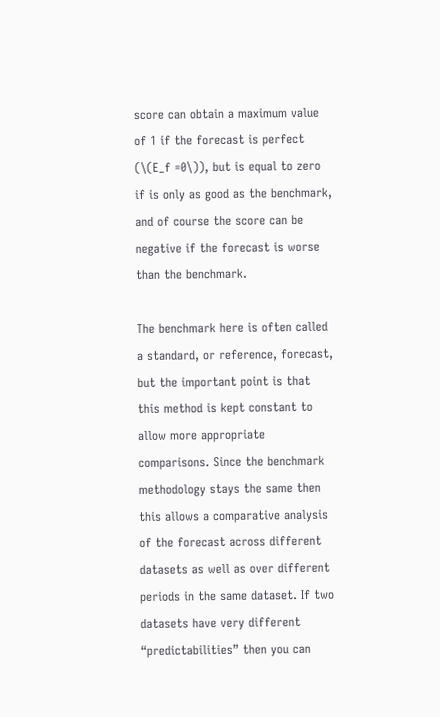score can obtain a maximum value of 1 if the forecast is perfect (\(E_f =0\)), but is equal to zero if is only as good as the benchmark, and of course the score can be negative if the forecast is worse than the benchmark.

The benchmark here is often called a standard, or reference, forecast, but the important point is that this method is kept constant to allow more appropriate comparisons. Since the benchmark methodology stays the same then this allows a comparative analysis of the forecast across different datasets as well as over different periods in the same dataset. If two datasets have very different “predictabilities” then you can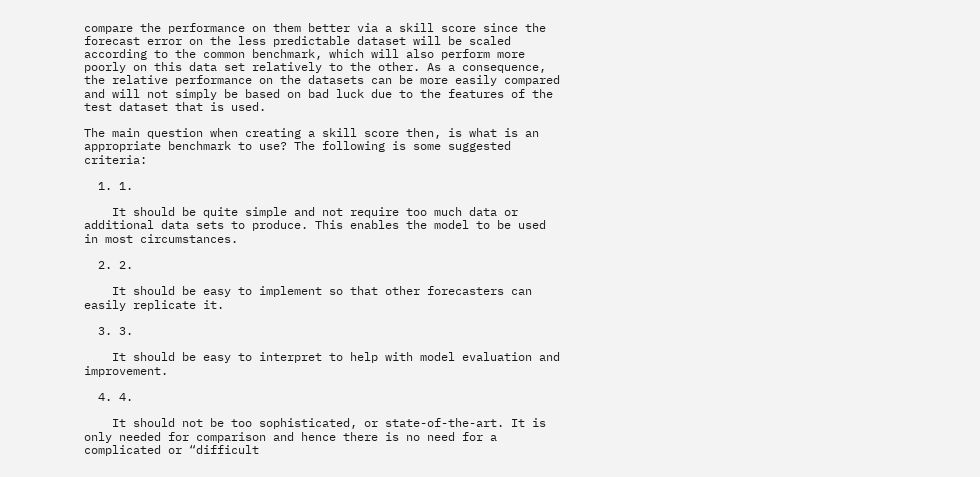compare the performance on them better via a skill score since the forecast error on the less predictable dataset will be scaled according to the common benchmark, which will also perform more poorly on this data set relatively to the other. As a consequence, the relative performance on the datasets can be more easily compared and will not simply be based on bad luck due to the features of the test dataset that is used.

The main question when creating a skill score then, is what is an appropriate benchmark to use? The following is some suggested criteria:

  1. 1.

    It should be quite simple and not require too much data or additional data sets to produce. This enables the model to be used in most circumstances.

  2. 2.

    It should be easy to implement so that other forecasters can easily replicate it.

  3. 3.

    It should be easy to interpret to help with model evaluation and improvement.

  4. 4.

    It should not be too sophisticated, or state-of-the-art. It is only needed for comparison and hence there is no need for a complicated or “difficult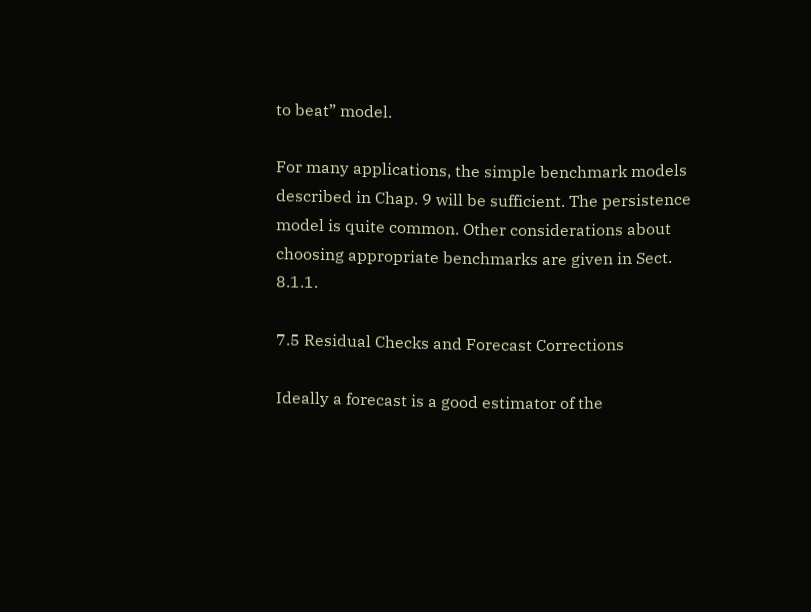to beat” model.

For many applications, the simple benchmark models described in Chap. 9 will be sufficient. The persistence model is quite common. Other considerations about choosing appropriate benchmarks are given in Sect. 8.1.1.

7.5 Residual Checks and Forecast Corrections

Ideally a forecast is a good estimator of the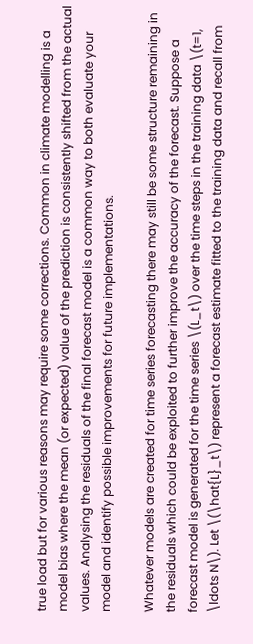true load but for various reasons may require some corrections. Common in climate modelling is a model bias where the mean (or expected) value of the prediction is consistently shifted from the actual values. Analysing the residuals of the final forecast model is a common way to both evaluate your model and identify possible improvements for future implementations.

Whatever models are created for time series forecasting there may still be some structure remaining in the residuals which could be exploited to further improve the accuracy of the forecast. Suppose a forecast model is generated for the time series \(L_t\) over the time steps in the training data \(t=1, \ldots N\). Let \(\hat{L}_t\) represent a forecast estimate fitted to the training data and recall from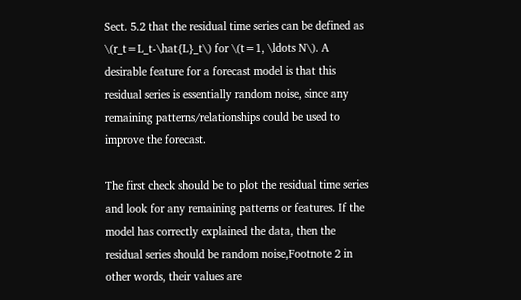Sect. 5.2 that the residual time series can be defined as \(r_t=L_t-\hat{L}_t\) for \(t=1, \ldots N\). A desirable feature for a forecast model is that this residual series is essentially random noise, since any remaining patterns/relationships could be used to improve the forecast.

The first check should be to plot the residual time series and look for any remaining patterns or features. If the model has correctly explained the data, then the residual series should be random noise,Footnote 2 in other words, their values are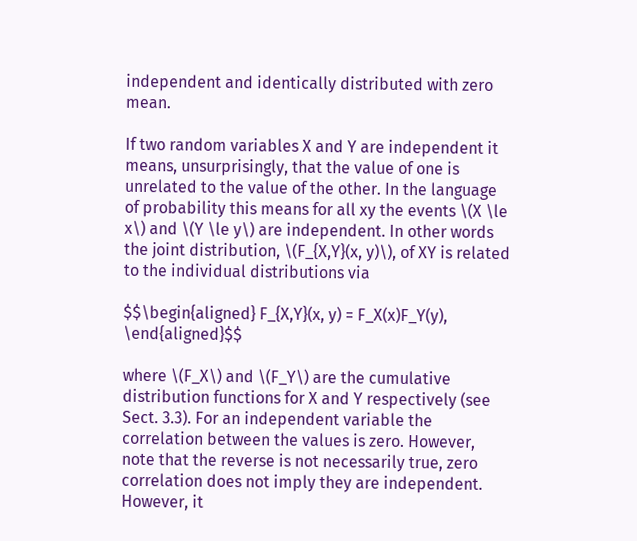independent and identically distributed with zero mean.

If two random variables X and Y are independent it means, unsurprisingly, that the value of one is unrelated to the value of the other. In the language of probability this means for all xy the events \(X \le x\) and \(Y \le y\) are independent. In other words the joint distribution, \(F_{X,Y}(x, y)\), of XY is related to the individual distributions via

$$\begin{aligned} F_{X,Y}(x, y) = F_X(x)F_Y(y), \end{aligned}$$

where \(F_X\) and \(F_Y\) are the cumulative distribution functions for X and Y respectively (see Sect. 3.3). For an independent variable the correlation between the values is zero. However, note that the reverse is not necessarily true, zero correlation does not imply they are independent. However, it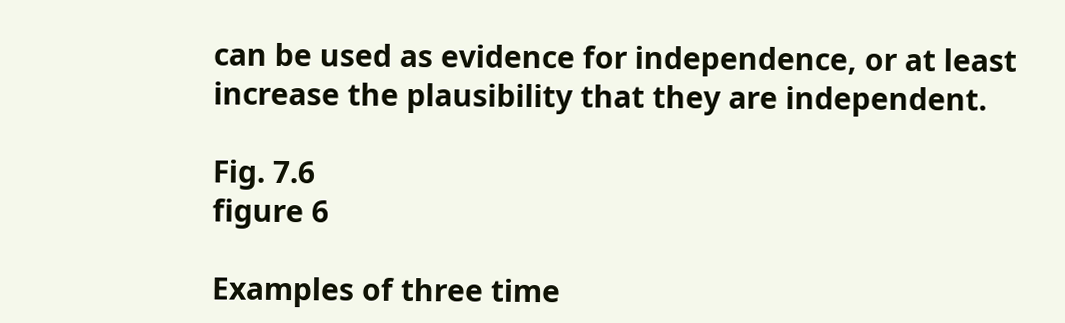can be used as evidence for independence, or at least increase the plausibility that they are independent.

Fig. 7.6
figure 6

Examples of three time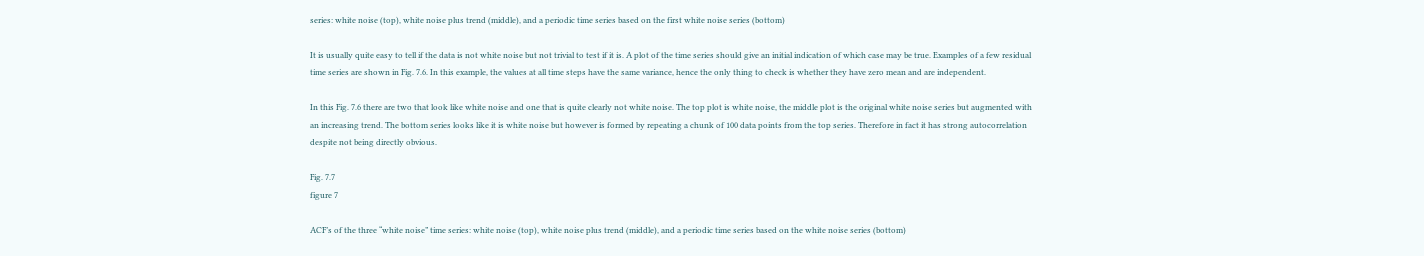series: white noise (top), white noise plus trend (middle), and a periodic time series based on the first white noise series (bottom)

It is usually quite easy to tell if the data is not white noise but not trivial to test if it is. A plot of the time series should give an initial indication of which case may be true. Examples of a few residual time series are shown in Fig. 7.6. In this example, the values at all time steps have the same variance, hence the only thing to check is whether they have zero mean and are independent.

In this Fig. 7.6 there are two that look like white noise and one that is quite clearly not white noise. The top plot is white noise, the middle plot is the original white noise series but augmented with an increasing trend. The bottom series looks like it is white noise but however is formed by repeating a chunk of 100 data points from the top series. Therefore in fact it has strong autocorrelation despite not being directly obvious.

Fig. 7.7
figure 7

ACF’s of the three “white noise” time series: white noise (top), white noise plus trend (middle), and a periodic time series based on the white noise series (bottom)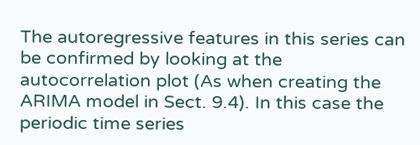The autoregressive features in this series can be confirmed by looking at the autocorrelation plot (As when creating the ARIMA model in Sect. 9.4). In this case the periodic time series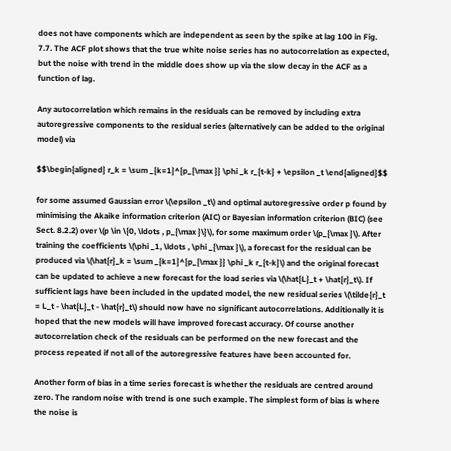does not have components which are independent as seen by the spike at lag 100 in Fig. 7.7. The ACF plot shows that the true white noise series has no autocorrelation as expected, but the noise with trend in the middle does show up via the slow decay in the ACF as a function of lag.

Any autocorrelation which remains in the residuals can be removed by including extra autoregressive components to the residual series (alternatively can be added to the original model) via

$$\begin{aligned} r_k = \sum _{k=1}^{p_{\max }} \phi _k r_{t-k} + \epsilon _t \end{aligned}$$

for some assumed Gaussian error \(\epsilon _t\) and optimal autoregressive order p found by minimising the Akaike information criterion (AIC) or Bayesian information criterion (BIC) (see Sect. 8.2.2) over \(p \in \{0, \ldots , p_{\max }\}\), for some maximum order \(p_{\max }\). After training the coefficients \(\phi _1, \ldots , \phi _{\max }\), a forecast for the residual can be produced via \(\hat{r}_k = \sum _{k=1}^{p_{\max }} \phi _k r_{t-k}\) and the original forecast can be updated to achieve a new forecast for the load series via \(\hat{L}_t + \hat{r}_t\). If sufficient lags have been included in the updated model, the new residual series \(\tilde{r}_t = L_t - \hat{L}_t - \hat{r}_t\) should now have no significant autocorrelations. Additionally it is hoped that the new models will have improved forecast accuracy. Of course another autocorrelation check of the residuals can be performed on the new forecast and the process repeated if not all of the autoregressive features have been accounted for.

Another form of bias in a time series forecast is whether the residuals are centred around zero. The random noise with trend is one such example. The simplest form of bias is where the noise is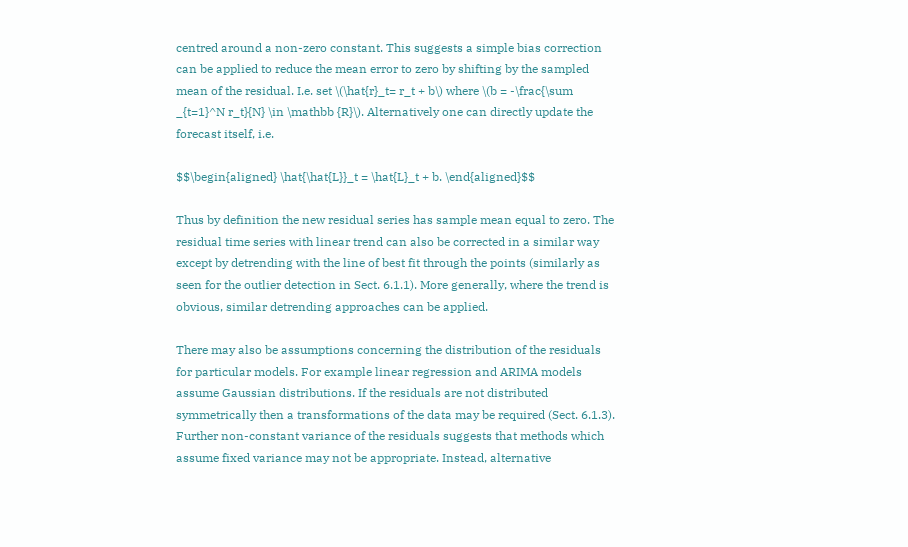centred around a non-zero constant. This suggests a simple bias correction can be applied to reduce the mean error to zero by shifting by the sampled mean of the residual. I.e. set \(\hat{r}_t= r_t + b\) where \(b = -\frac{\sum _{t=1}^N r_t}{N} \in \mathbb {R}\). Alternatively one can directly update the forecast itself, i.e.

$$\begin{aligned} \hat{\hat{L}}_t = \hat{L}_t + b. \end{aligned}$$

Thus by definition the new residual series has sample mean equal to zero. The residual time series with linear trend can also be corrected in a similar way except by detrending with the line of best fit through the points (similarly as seen for the outlier detection in Sect. 6.1.1). More generally, where the trend is obvious, similar detrending approaches can be applied.

There may also be assumptions concerning the distribution of the residuals for particular models. For example linear regression and ARIMA models assume Gaussian distributions. If the residuals are not distributed symmetrically then a transformations of the data may be required (Sect. 6.1.3). Further non-constant variance of the residuals suggests that methods which assume fixed variance may not be appropriate. Instead, alternative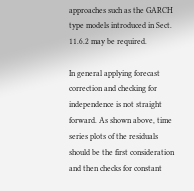approaches such as the GARCH type models introduced in Sect. 11.6.2 may be required.

In general applying forecast correction and checking for independence is not straight forward. As shown above, time series plots of the residuals should be the first consideration and then checks for constant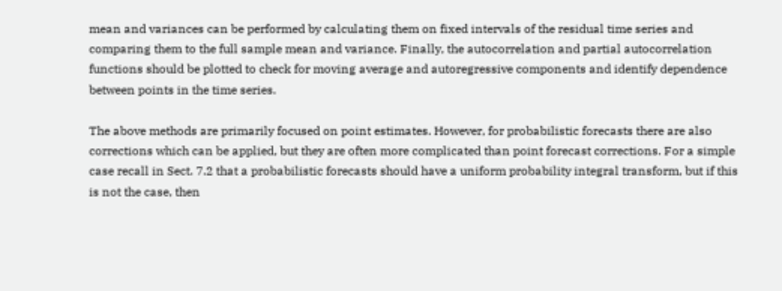mean and variances can be performed by calculating them on fixed intervals of the residual time series and comparing them to the full sample mean and variance. Finally, the autocorrelation and partial autocorrelation functions should be plotted to check for moving average and autoregressive components and identify dependence between points in the time series.

The above methods are primarily focused on point estimates. However, for probabilistic forecasts there are also corrections which can be applied, but they are often more complicated than point forecast corrections. For a simple case recall in Sect. 7.2 that a probabilistic forecasts should have a uniform probability integral transform, but if this is not the case, then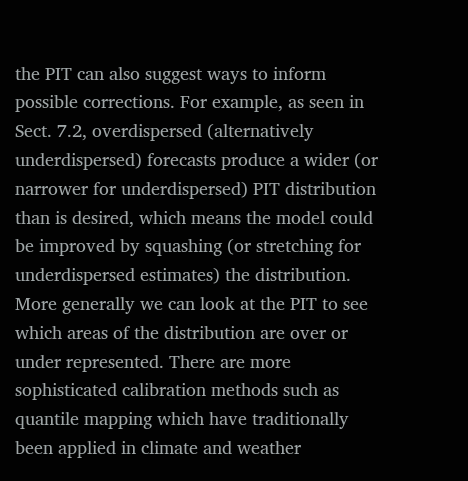the PIT can also suggest ways to inform possible corrections. For example, as seen in Sect. 7.2, overdispersed (alternatively underdispersed) forecasts produce a wider (or narrower for underdispersed) PIT distribution than is desired, which means the model could be improved by squashing (or stretching for underdispersed estimates) the distribution. More generally we can look at the PIT to see which areas of the distribution are over or under represented. There are more sophisticated calibration methods such as quantile mapping which have traditionally been applied in climate and weather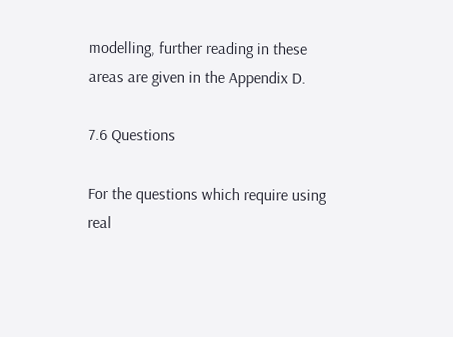modelling, further reading in these areas are given in the Appendix D.

7.6 Questions

For the questions which require using real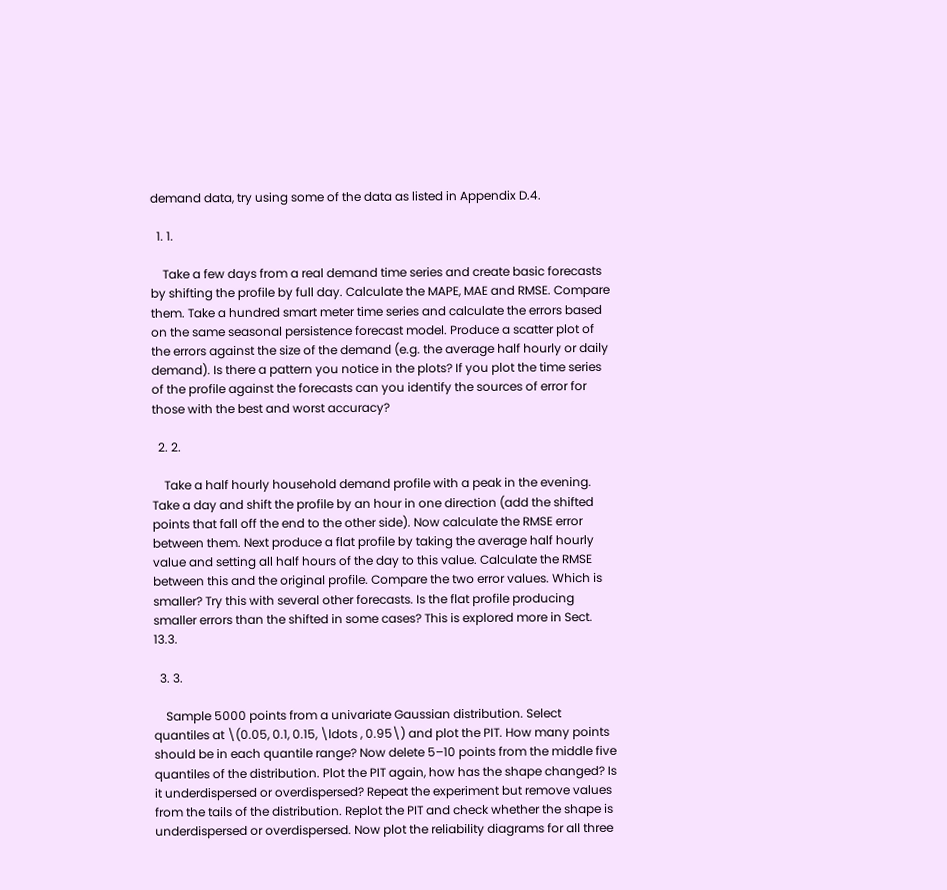demand data, try using some of the data as listed in Appendix D.4.

  1. 1.

    Take a few days from a real demand time series and create basic forecasts by shifting the profile by full day. Calculate the MAPE, MAE and RMSE. Compare them. Take a hundred smart meter time series and calculate the errors based on the same seasonal persistence forecast model. Produce a scatter plot of the errors against the size of the demand (e.g. the average half hourly or daily demand). Is there a pattern you notice in the plots? If you plot the time series of the profile against the forecasts can you identify the sources of error for those with the best and worst accuracy?

  2. 2.

    Take a half hourly household demand profile with a peak in the evening. Take a day and shift the profile by an hour in one direction (add the shifted points that fall off the end to the other side). Now calculate the RMSE error between them. Next produce a flat profile by taking the average half hourly value and setting all half hours of the day to this value. Calculate the RMSE between this and the original profile. Compare the two error values. Which is smaller? Try this with several other forecasts. Is the flat profile producing smaller errors than the shifted in some cases? This is explored more in Sect. 13.3.

  3. 3.

    Sample 5000 points from a univariate Gaussian distribution. Select quantiles at \(0.05, 0.1, 0.15, \ldots , 0.95\) and plot the PIT. How many points should be in each quantile range? Now delete 5–10 points from the middle five quantiles of the distribution. Plot the PIT again, how has the shape changed? Is it underdispersed or overdispersed? Repeat the experiment but remove values from the tails of the distribution. Replot the PIT and check whether the shape is underdispersed or overdispersed. Now plot the reliability diagrams for all three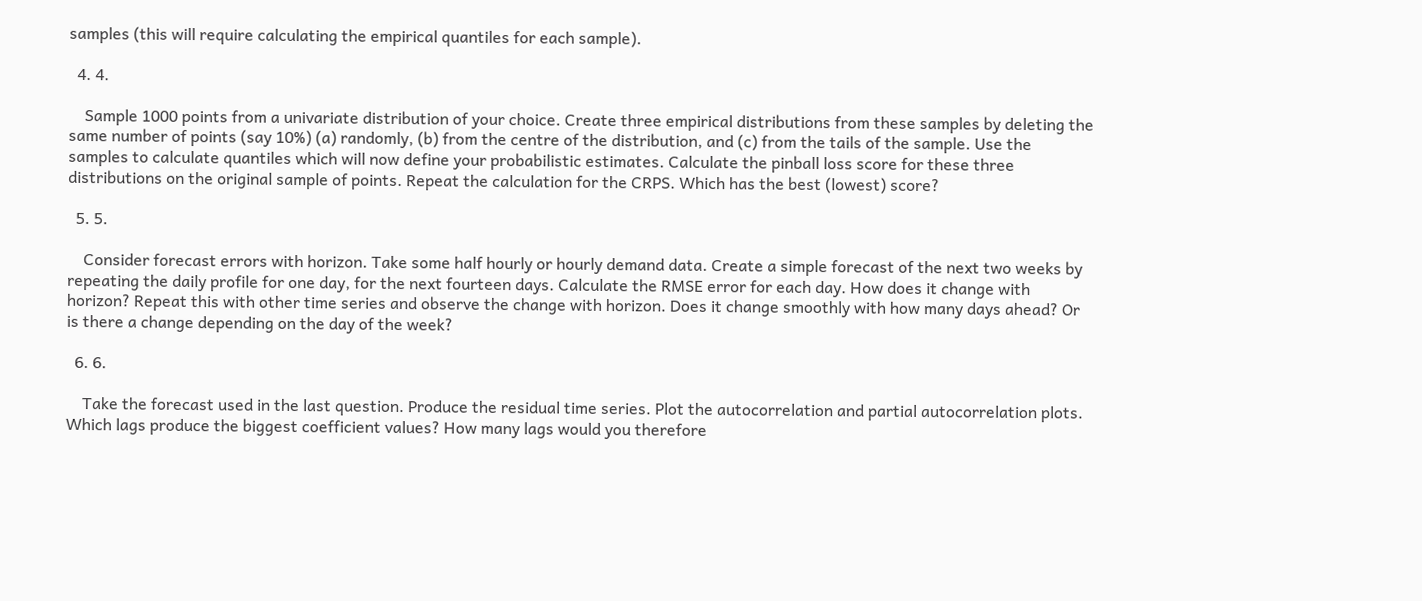samples (this will require calculating the empirical quantiles for each sample).

  4. 4.

    Sample 1000 points from a univariate distribution of your choice. Create three empirical distributions from these samples by deleting the same number of points (say 10%) (a) randomly, (b) from the centre of the distribution, and (c) from the tails of the sample. Use the samples to calculate quantiles which will now define your probabilistic estimates. Calculate the pinball loss score for these three distributions on the original sample of points. Repeat the calculation for the CRPS. Which has the best (lowest) score?

  5. 5.

    Consider forecast errors with horizon. Take some half hourly or hourly demand data. Create a simple forecast of the next two weeks by repeating the daily profile for one day, for the next fourteen days. Calculate the RMSE error for each day. How does it change with horizon? Repeat this with other time series and observe the change with horizon. Does it change smoothly with how many days ahead? Or is there a change depending on the day of the week?

  6. 6.

    Take the forecast used in the last question. Produce the residual time series. Plot the autocorrelation and partial autocorrelation plots. Which lags produce the biggest coefficient values? How many lags would you therefore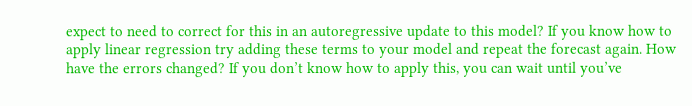expect to need to correct for this in an autoregressive update to this model? If you know how to apply linear regression try adding these terms to your model and repeat the forecast again. How have the errors changed? If you don’t know how to apply this, you can wait until you’ve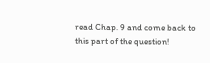read Chap. 9 and come back to this part of the question!